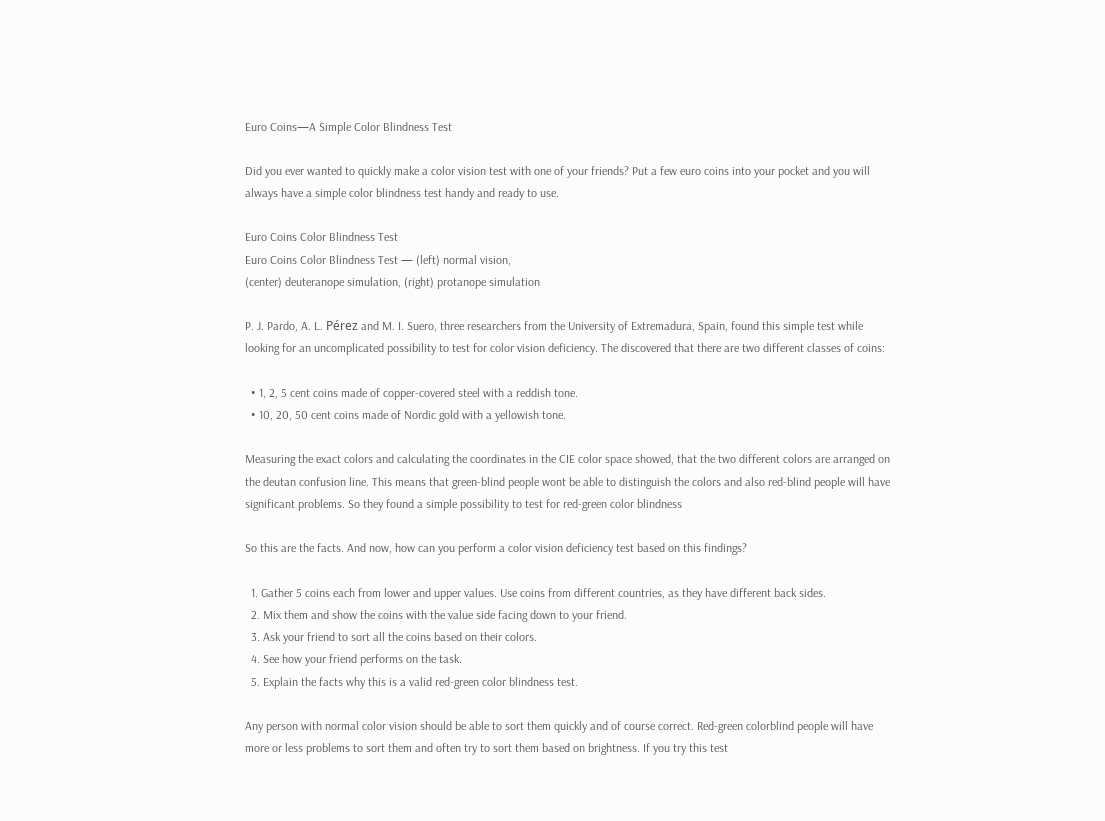Euro Coins—A Simple Color Blindness Test

Did you ever wanted to quickly make a color vision test with one of your friends? Put a few euro coins into your pocket and you will always have a simple color blindness test handy and ready to use.

Euro Coins Color Blindness Test
Euro Coins Color Blindness Test — (left) normal vision,
(center) deuteranope simulation, (right) protanope simulation

P. J. Pardo, A. L. Pérez and M. I. Suero, three researchers from the University of Extremadura, Spain, found this simple test while looking for an uncomplicated possibility to test for color vision deficiency. The discovered that there are two different classes of coins:

  • 1, 2, 5 cent coins made of copper-covered steel with a reddish tone.
  • 10, 20, 50 cent coins made of Nordic gold with a yellowish tone.

Measuring the exact colors and calculating the coordinates in the CIE color space showed, that the two different colors are arranged on the deutan confusion line. This means that green-blind people wont be able to distinguish the colors and also red-blind people will have significant problems. So they found a simple possibility to test for red-green color blindness

So this are the facts. And now, how can you perform a color vision deficiency test based on this findings?

  1. Gather 5 coins each from lower and upper values. Use coins from different countries, as they have different back sides.
  2. Mix them and show the coins with the value side facing down to your friend.
  3. Ask your friend to sort all the coins based on their colors.
  4. See how your friend performs on the task.
  5. Explain the facts why this is a valid red-green color blindness test.

Any person with normal color vision should be able to sort them quickly and of course correct. Red-green colorblind people will have more or less problems to sort them and often try to sort them based on brightness. If you try this test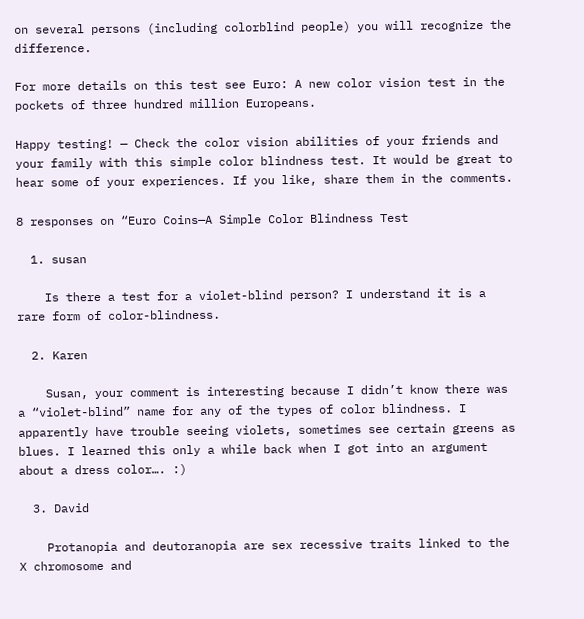on several persons (including colorblind people) you will recognize the difference.

For more details on this test see Euro: A new color vision test in the pockets of three hundred million Europeans.

Happy testing! — Check the color vision abilities of your friends and your family with this simple color blindness test. It would be great to hear some of your experiences. If you like, share them in the comments.

8 responses on “Euro Coins—A Simple Color Blindness Test

  1. susan

    Is there a test for a violet-blind person? I understand it is a rare form of color-blindness.

  2. Karen

    Susan, your comment is interesting because I didn’t know there was a “violet-blind” name for any of the types of color blindness. I apparently have trouble seeing violets, sometimes see certain greens as blues. I learned this only a while back when I got into an argument about a dress color…. :)

  3. David

    Protanopia and deutoranopia are sex recessive traits linked to the X chromosome and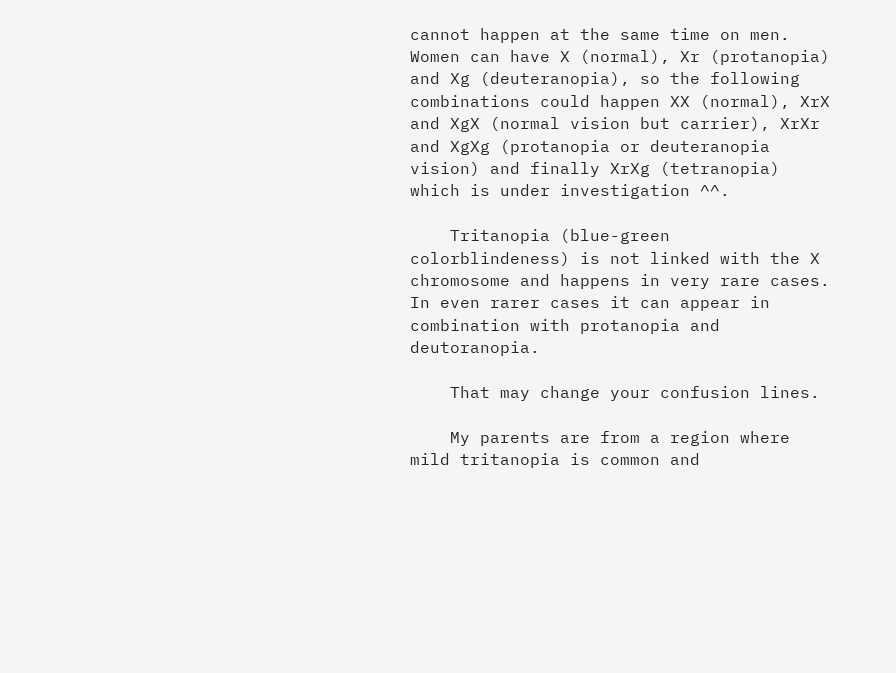cannot happen at the same time on men. Women can have X (normal), Xr (protanopia) and Xg (deuteranopia), so the following combinations could happen XX (normal), XrX and XgX (normal vision but carrier), XrXr and XgXg (protanopia or deuteranopia vision) and finally XrXg (tetranopia) which is under investigation ^^.

    Tritanopia (blue-green colorblindeness) is not linked with the X chromosome and happens in very rare cases. In even rarer cases it can appear in combination with protanopia and deutoranopia.

    That may change your confusion lines.

    My parents are from a region where mild tritanopia is common and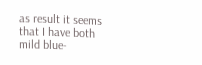as result it seems that I have both mild blue-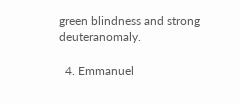green blindness and strong deuteranomaly.

  4. Emmanuel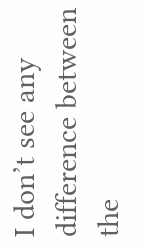I don’t see any difference between the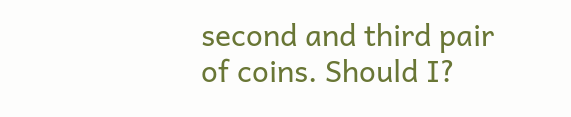second and third pair of coins. Should I?